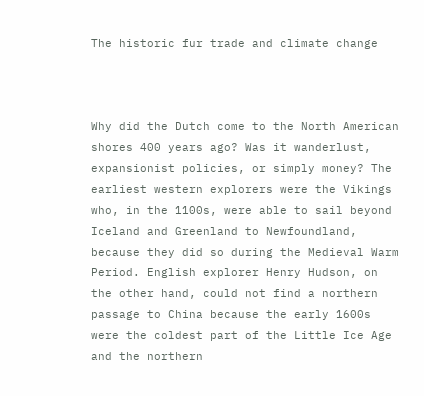The historic fur trade and climate change



Why did the Dutch come to the North American shores 400 years ago? Was it wanderlust, expansionist policies, or simply money? The earliest western explorers were the Vikings who, in the 1100s, were able to sail beyond Iceland and Greenland to Newfoundland, because they did so during the Medieval Warm Period. English explorer Henry Hudson, on the other hand, could not find a northern passage to China because the early 1600s were the coldest part of the Little Ice Age and the northern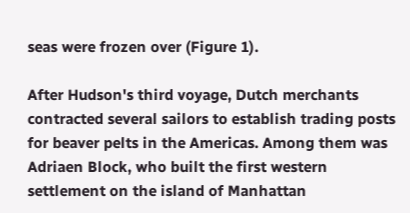seas were frozen over (Figure 1).

After Hudson's third voyage, Dutch merchants contracted several sailors to establish trading posts for beaver pelts in the Americas. Among them was Adriaen Block, who built the first western settlement on the island of Manhattan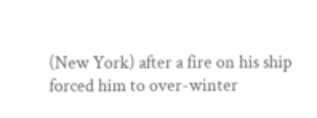(New York) after a fire on his ship forced him to over-winter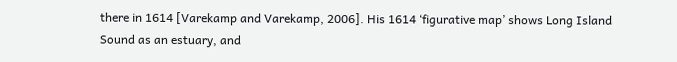there in 1614 [Varekamp and Varekamp, 2006]. His 1614 ‘figurative map’ shows Long Island Sound as an estuary, and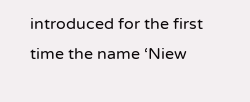introduced for the first time the name ‘Niew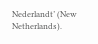Nederlandt’ (New Netherlands).